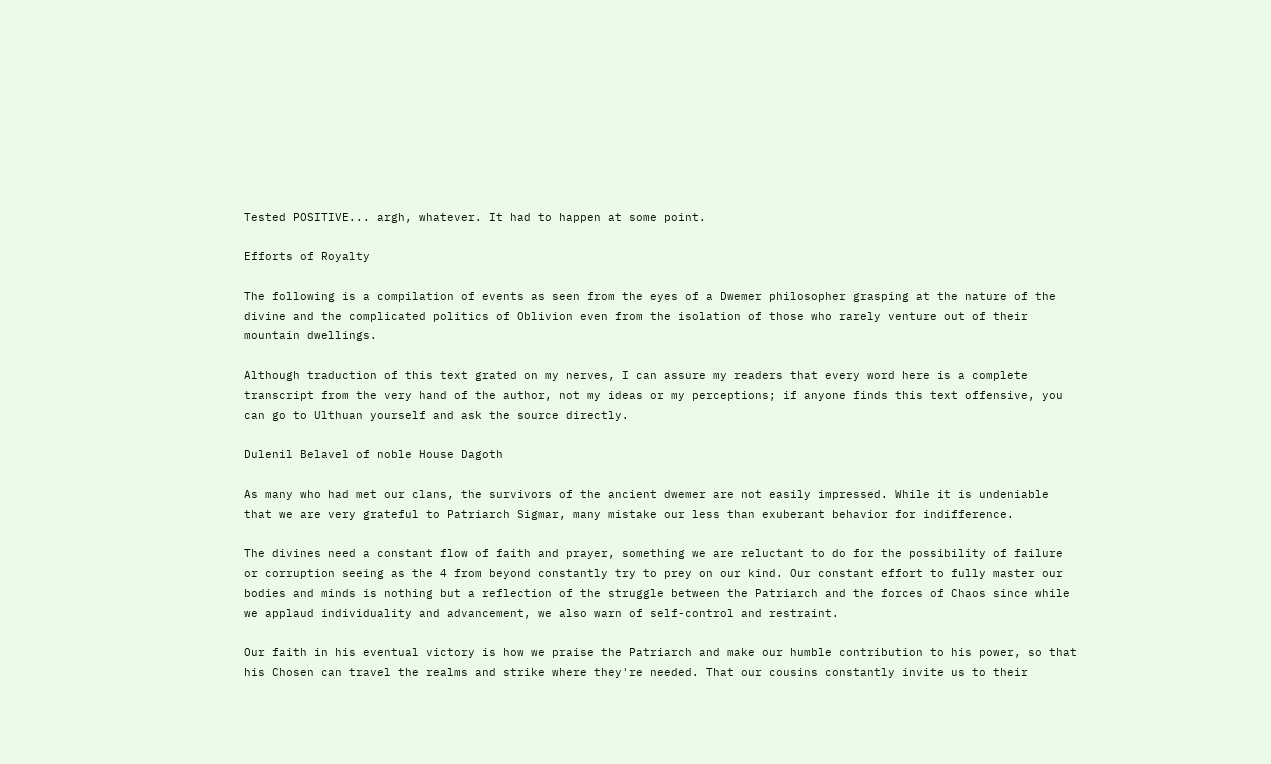Tested POSITIVE... argh, whatever. It had to happen at some point.

Efforts of Royalty

The following is a compilation of events as seen from the eyes of a Dwemer philosopher grasping at the nature of the divine and the complicated politics of Oblivion even from the isolation of those who rarely venture out of their mountain dwellings.

Although traduction of this text grated on my nerves, I can assure my readers that every word here is a complete transcript from the very hand of the author, not my ideas or my perceptions; if anyone finds this text offensive, you can go to Ulthuan yourself and ask the source directly.

Dulenil Belavel of noble House Dagoth

As many who had met our clans, the survivors of the ancient dwemer are not easily impressed. While it is undeniable that we are very grateful to Patriarch Sigmar, many mistake our less than exuberant behavior for indifference.

The divines need a constant flow of faith and prayer, something we are reluctant to do for the possibility of failure or corruption seeing as the 4 from beyond constantly try to prey on our kind. Our constant effort to fully master our bodies and minds is nothing but a reflection of the struggle between the Patriarch and the forces of Chaos since while we applaud individuality and advancement, we also warn of self-control and restraint.

Our faith in his eventual victory is how we praise the Patriarch and make our humble contribution to his power, so that his Chosen can travel the realms and strike where they're needed. That our cousins constantly invite us to their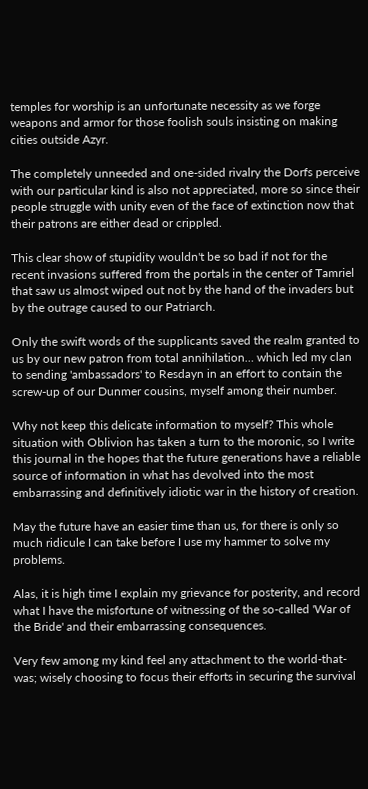temples for worship is an unfortunate necessity as we forge weapons and armor for those foolish souls insisting on making cities outside Azyr.

The completely unneeded and one-sided rivalry the Dorfs perceive with our particular kind is also not appreciated, more so since their people struggle with unity even of the face of extinction now that their patrons are either dead or crippled.

This clear show of stupidity wouldn't be so bad if not for the recent invasions suffered from the portals in the center of Tamriel that saw us almost wiped out not by the hand of the invaders but by the outrage caused to our Patriarch.

Only the swift words of the supplicants saved the realm granted to us by our new patron from total annihilation… which led my clan to sending 'ambassadors' to Resdayn in an effort to contain the screw-up of our Dunmer cousins, myself among their number.

Why not keep this delicate information to myself? This whole situation with Oblivion has taken a turn to the moronic, so I write this journal in the hopes that the future generations have a reliable source of information in what has devolved into the most embarrassing and definitively idiotic war in the history of creation.

May the future have an easier time than us, for there is only so much ridicule I can take before I use my hammer to solve my problems.

Alas, it is high time I explain my grievance for posterity, and record what I have the misfortune of witnessing of the so-called 'War of the Bride' and their embarrassing consequences.

Very few among my kind feel any attachment to the world-that-was; wisely choosing to focus their efforts in securing the survival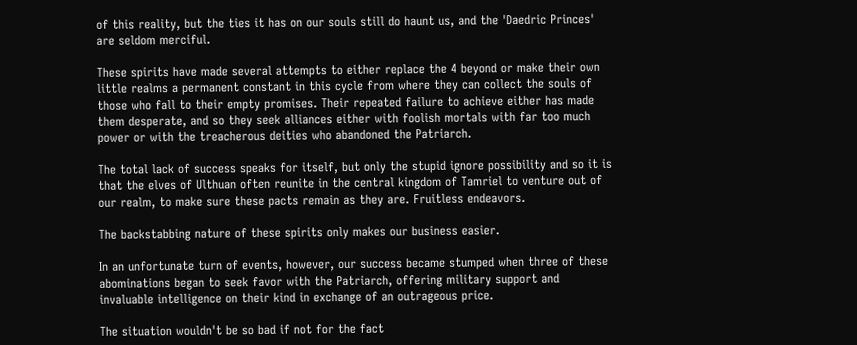of this reality, but the ties it has on our souls still do haunt us, and the 'Daedric Princes' are seldom merciful.

These spirits have made several attempts to either replace the 4 beyond or make their own little realms a permanent constant in this cycle from where they can collect the souls of those who fall to their empty promises. Their repeated failure to achieve either has made them desperate, and so they seek alliances either with foolish mortals with far too much power or with the treacherous deities who abandoned the Patriarch.

The total lack of success speaks for itself, but only the stupid ignore possibility and so it is that the elves of Ulthuan often reunite in the central kingdom of Tamriel to venture out of our realm, to make sure these pacts remain as they are. Fruitless endeavors.

The backstabbing nature of these spirits only makes our business easier.

In an unfortunate turn of events, however, our success became stumped when three of these abominations began to seek favor with the Patriarch, offering military support and invaluable intelligence on their kind in exchange of an outrageous price.

The situation wouldn't be so bad if not for the fact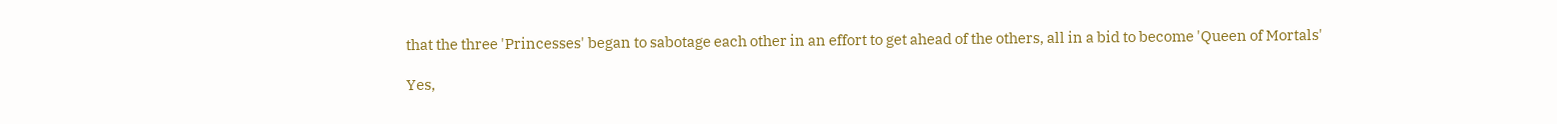that the three 'Princesses' began to sabotage each other in an effort to get ahead of the others, all in a bid to become 'Queen of Mortals'

Yes,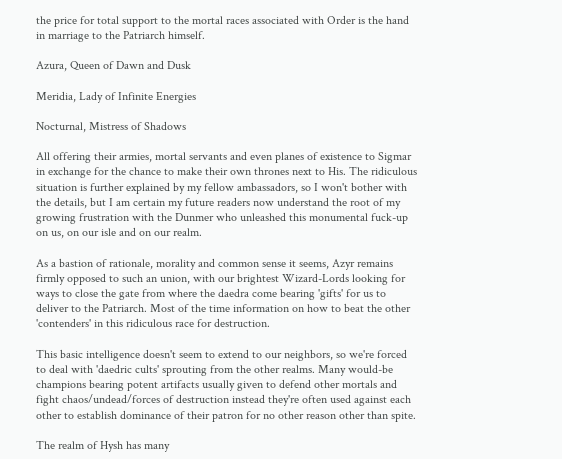the price for total support to the mortal races associated with Order is the hand in marriage to the Patriarch himself.

Azura, Queen of Dawn and Dusk

Meridia, Lady of Infinite Energies

Nocturnal, Mistress of Shadows

All offering their armies, mortal servants and even planes of existence to Sigmar in exchange for the chance to make their own thrones next to His. The ridiculous situation is further explained by my fellow ambassadors, so I won't bother with the details, but I am certain my future readers now understand the root of my growing frustration with the Dunmer who unleashed this monumental fuck-up on us, on our isle and on our realm.

As a bastion of rationale, morality and common sense it seems, Azyr remains firmly opposed to such an union, with our brightest Wizard-Lords looking for ways to close the gate from where the daedra come bearing 'gifts' for us to deliver to the Patriarch. Most of the time information on how to beat the other 'contenders' in this ridiculous race for destruction.

This basic intelligence doesn't seem to extend to our neighbors, so we're forced to deal with 'daedric cults' sprouting from the other realms. Many would-be champions bearing potent artifacts usually given to defend other mortals and fight chaos/undead/forces of destruction instead they're often used against each other to establish dominance of their patron for no other reason other than spite.

The realm of Hysh has many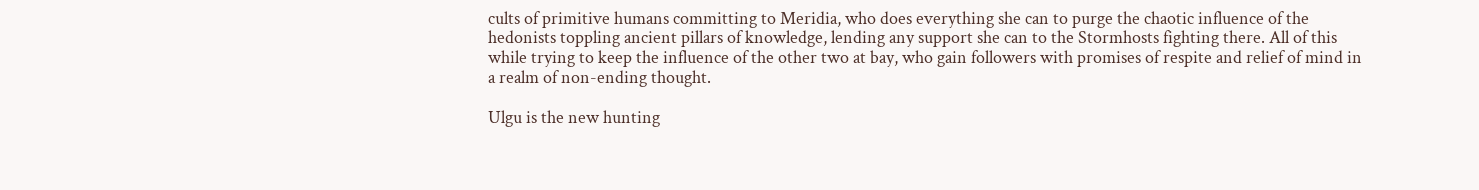cults of primitive humans committing to Meridia, who does everything she can to purge the chaotic influence of the hedonists toppling ancient pillars of knowledge, lending any support she can to the Stormhosts fighting there. All of this while trying to keep the influence of the other two at bay, who gain followers with promises of respite and relief of mind in a realm of non-ending thought.

Ulgu is the new hunting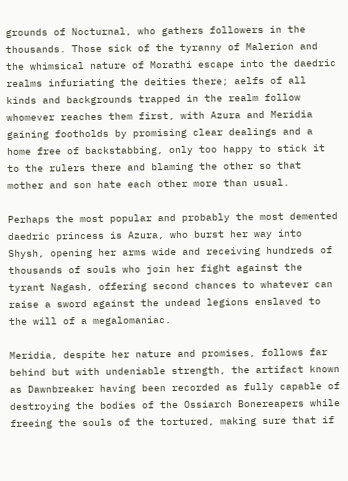grounds of Nocturnal, who gathers followers in the thousands. Those sick of the tyranny of Malerion and the whimsical nature of Morathi escape into the daedric realms infuriating the deities there; aelfs of all kinds and backgrounds trapped in the realm follow whomever reaches them first, with Azura and Meridia gaining footholds by promising clear dealings and a home free of backstabbing, only too happy to stick it to the rulers there and blaming the other so that mother and son hate each other more than usual.

Perhaps the most popular and probably the most demented daedric princess is Azura, who burst her way into Shysh, opening her arms wide and receiving hundreds of thousands of souls who join her fight against the tyrant Nagash, offering second chances to whatever can raise a sword against the undead legions enslaved to the will of a megalomaniac.

Meridia, despite her nature and promises, follows far behind but with undeniable strength, the artifact known as Dawnbreaker having been recorded as fully capable of destroying the bodies of the Ossiarch Bonereapers while freeing the souls of the tortured, making sure that if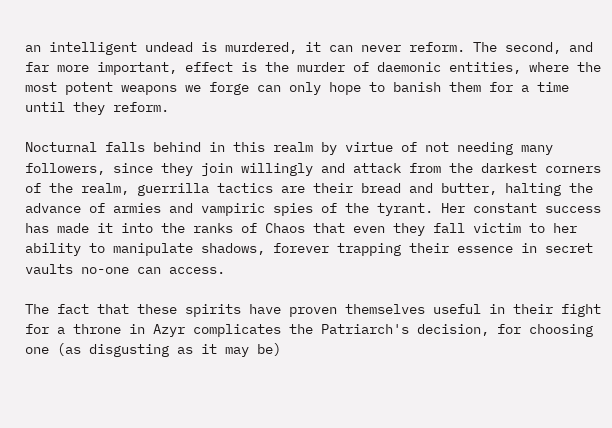an intelligent undead is murdered, it can never reform. The second, and far more important, effect is the murder of daemonic entities, where the most potent weapons we forge can only hope to banish them for a time until they reform.

Nocturnal falls behind in this realm by virtue of not needing many followers, since they join willingly and attack from the darkest corners of the realm, guerrilla tactics are their bread and butter, halting the advance of armies and vampiric spies of the tyrant. Her constant success has made it into the ranks of Chaos that even they fall victim to her ability to manipulate shadows, forever trapping their essence in secret vaults no-one can access.

The fact that these spirits have proven themselves useful in their fight for a throne in Azyr complicates the Patriarch's decision, for choosing one (as disgusting as it may be)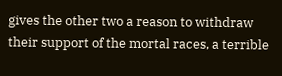gives the other two a reason to withdraw their support of the mortal races, a terrible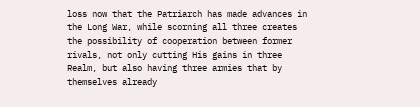loss now that the Patriarch has made advances in the Long War, while scorning all three creates the possibility of cooperation between former rivals, not only cutting His gains in three Realm, but also having three armies that by themselves already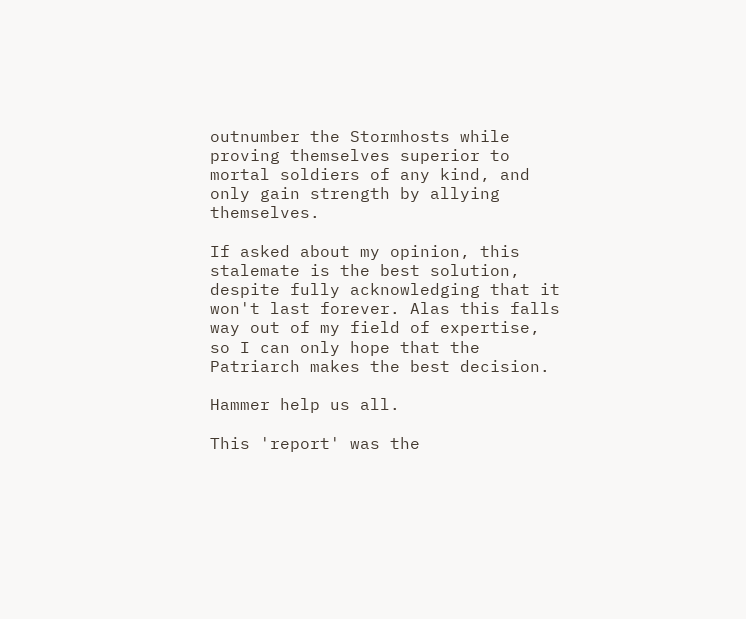outnumber the Stormhosts while proving themselves superior to mortal soldiers of any kind, and only gain strength by allying themselves.

If asked about my opinion, this stalemate is the best solution, despite fully acknowledging that it won't last forever. Alas this falls way out of my field of expertise, so I can only hope that the Patriarch makes the best decision.

Hammer help us all.

This 'report' was the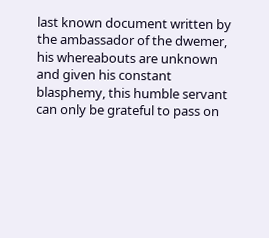last known document written by the ambassador of the dwemer, his whereabouts are unknown and given his constant blasphemy, this humble servant can only be grateful to pass on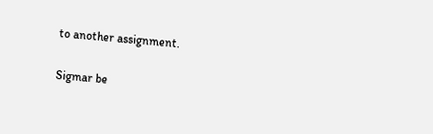to another assignment.

Sigmar be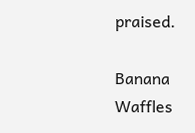praised.

Banana Waffles